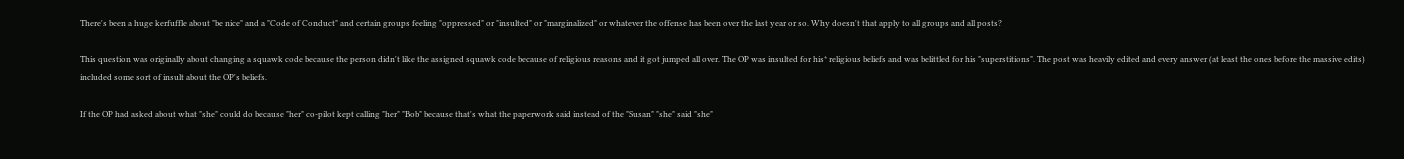There's been a huge kerfuffle about "be nice" and a "Code of Conduct" and certain groups feeling "oppressed" or "insulted" or "marginalized" or whatever the offense has been over the last year or so. Why doesn't that apply to all groups and all posts?

This question was originally about changing a squawk code because the person didn't like the assigned squawk code because of religious reasons and it got jumped all over. The OP was insulted for his* religious beliefs and was belittled for his "superstitions". The post was heavily edited and every answer (at least the ones before the massive edits) included some sort of insult about the OP's beliefs.

If the OP had asked about what "she" could do because "her" co-pilot kept calling "her" "Bob" because that's what the paperwork said instead of the "Susan" "she" said "she"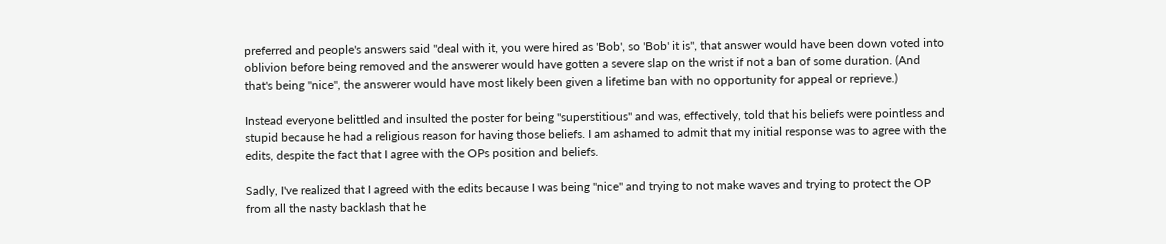preferred and people's answers said "deal with it, you were hired as 'Bob', so 'Bob' it is", that answer would have been down voted into oblivion before being removed and the answerer would have gotten a severe slap on the wrist if not a ban of some duration. (And that's being "nice", the answerer would have most likely been given a lifetime ban with no opportunity for appeal or reprieve.)

Instead everyone belittled and insulted the poster for being "superstitious" and was, effectively, told that his beliefs were pointless and stupid because he had a religious reason for having those beliefs. I am ashamed to admit that my initial response was to agree with the edits, despite the fact that I agree with the OPs position and beliefs.

Sadly, I've realized that I agreed with the edits because I was being "nice" and trying to not make waves and trying to protect the OP from all the nasty backlash that he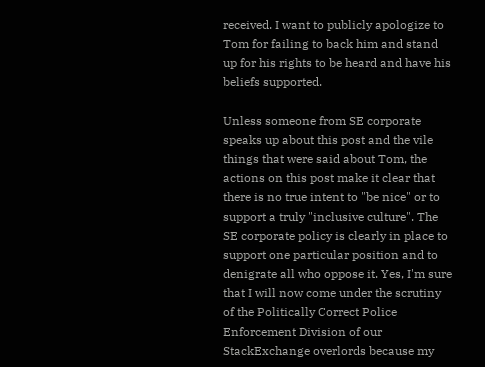received. I want to publicly apologize to Tom for failing to back him and stand up for his rights to be heard and have his beliefs supported.

Unless someone from SE corporate speaks up about this post and the vile things that were said about Tom, the actions on this post make it clear that there is no true intent to "be nice" or to support a truly "inclusive culture". The SE corporate policy is clearly in place to support one particular position and to denigrate all who oppose it. Yes, I'm sure that I will now come under the scrutiny of the Politically Correct Police Enforcement Division of our StackExchange overlords because my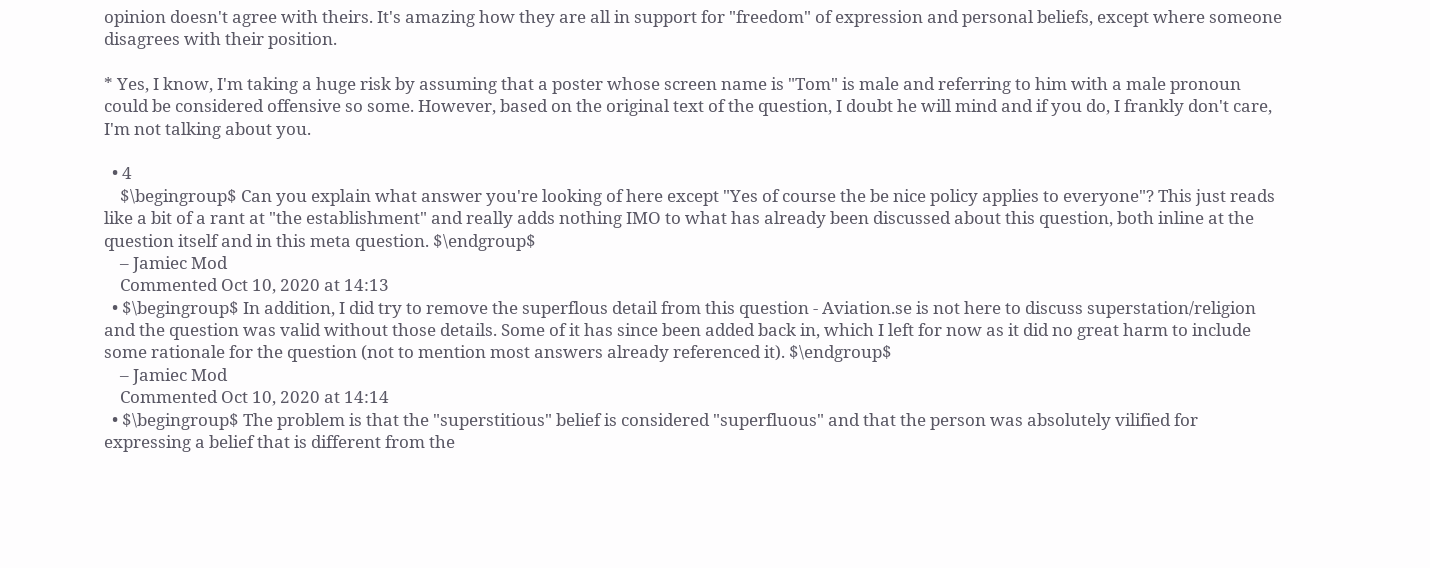opinion doesn't agree with theirs. It's amazing how they are all in support for "freedom" of expression and personal beliefs, except where someone disagrees with their position.

* Yes, I know, I'm taking a huge risk by assuming that a poster whose screen name is "Tom" is male and referring to him with a male pronoun could be considered offensive so some. However, based on the original text of the question, I doubt he will mind and if you do, I frankly don't care, I'm not talking about you.

  • 4
    $\begingroup$ Can you explain what answer you're looking of here except "Yes of course the be nice policy applies to everyone"? This just reads like a bit of a rant at "the establishment" and really adds nothing IMO to what has already been discussed about this question, both inline at the question itself and in this meta question. $\endgroup$
    – Jamiec Mod
    Commented Oct 10, 2020 at 14:13
  • $\begingroup$ In addition, I did try to remove the superflous detail from this question - Aviation.se is not here to discuss superstation/religion and the question was valid without those details. Some of it has since been added back in, which I left for now as it did no great harm to include some rationale for the question (not to mention most answers already referenced it). $\endgroup$
    – Jamiec Mod
    Commented Oct 10, 2020 at 14:14
  • $\begingroup$ The problem is that the "superstitious" belief is considered "superfluous" and that the person was absolutely vilified for expressing a belief that is different from the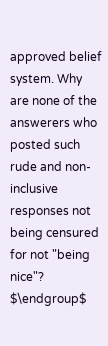approved belief system. Why are none of the answerers who posted such rude and non-inclusive responses not being censured for not "being nice"? $\endgroup$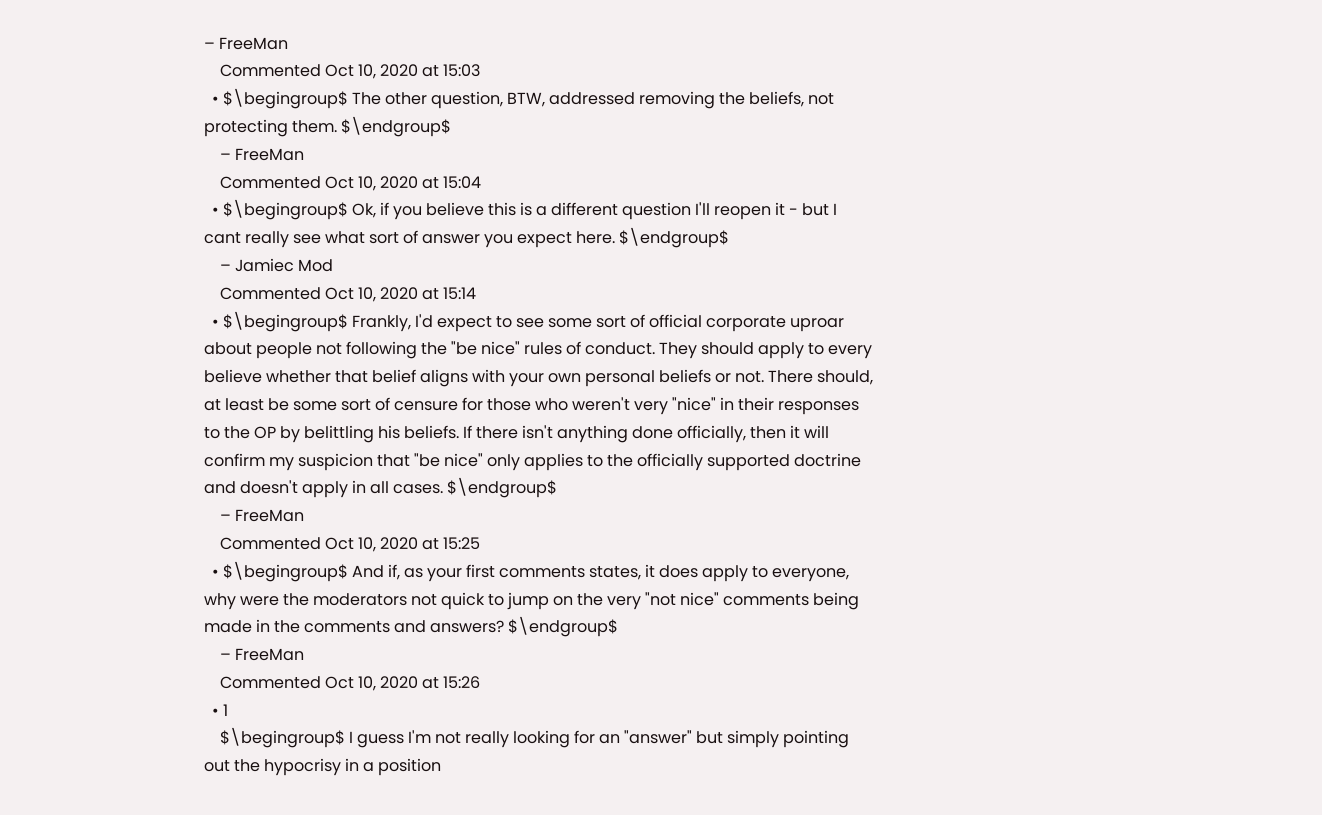– FreeMan
    Commented Oct 10, 2020 at 15:03
  • $\begingroup$ The other question, BTW, addressed removing the beliefs, not protecting them. $\endgroup$
    – FreeMan
    Commented Oct 10, 2020 at 15:04
  • $\begingroup$ Ok, if you believe this is a different question I'll reopen it - but I cant really see what sort of answer you expect here. $\endgroup$
    – Jamiec Mod
    Commented Oct 10, 2020 at 15:14
  • $\begingroup$ Frankly, I'd expect to see some sort of official corporate uproar about people not following the "be nice" rules of conduct. They should apply to every believe whether that belief aligns with your own personal beliefs or not. There should, at least be some sort of censure for those who weren't very "nice" in their responses to the OP by belittling his beliefs. If there isn't anything done officially, then it will confirm my suspicion that "be nice" only applies to the officially supported doctrine and doesn't apply in all cases. $\endgroup$
    – FreeMan
    Commented Oct 10, 2020 at 15:25
  • $\begingroup$ And if, as your first comments states, it does apply to everyone, why were the moderators not quick to jump on the very "not nice" comments being made in the comments and answers? $\endgroup$
    – FreeMan
    Commented Oct 10, 2020 at 15:26
  • 1
    $\begingroup$ I guess I'm not really looking for an "answer" but simply pointing out the hypocrisy in a position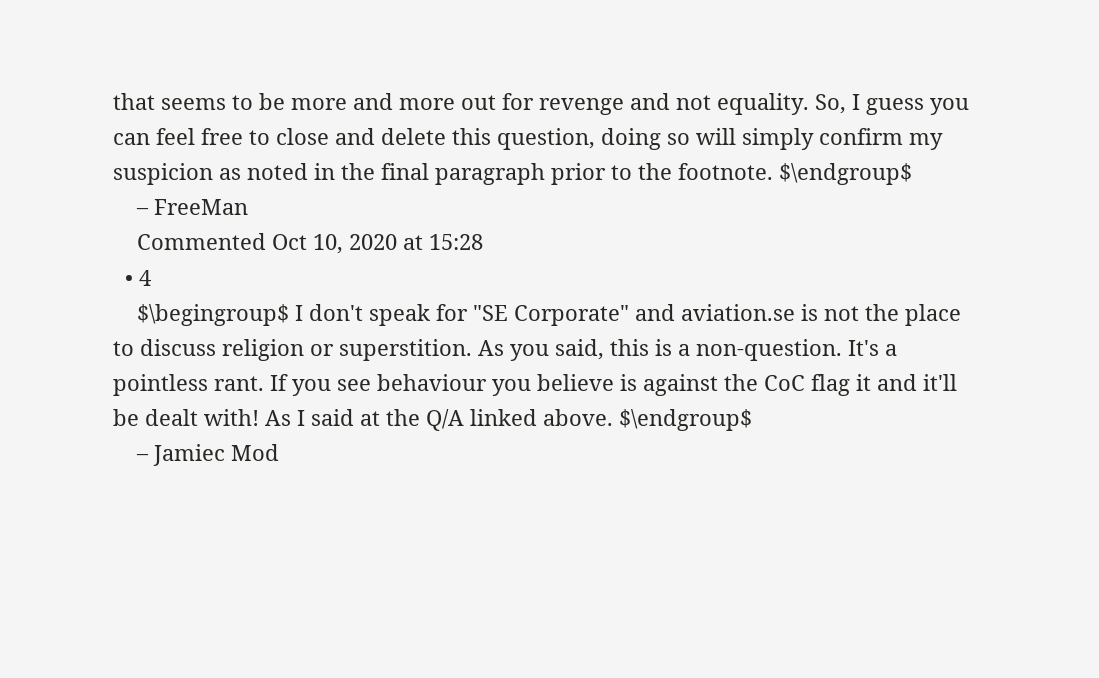that seems to be more and more out for revenge and not equality. So, I guess you can feel free to close and delete this question, doing so will simply confirm my suspicion as noted in the final paragraph prior to the footnote. $\endgroup$
    – FreeMan
    Commented Oct 10, 2020 at 15:28
  • 4
    $\begingroup$ I don't speak for "SE Corporate" and aviation.se is not the place to discuss religion or superstition. As you said, this is a non-question. It's a pointless rant. If you see behaviour you believe is against the CoC flag it and it'll be dealt with! As I said at the Q/A linked above. $\endgroup$
    – Jamiec Mod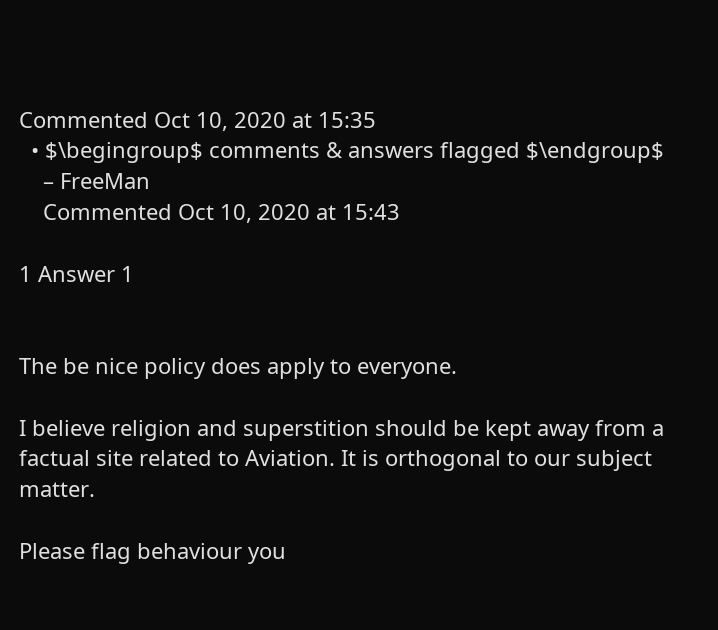Commented Oct 10, 2020 at 15:35
  • $\begingroup$ comments & answers flagged $\endgroup$
    – FreeMan
    Commented Oct 10, 2020 at 15:43

1 Answer 1


The be nice policy does apply to everyone.

I believe religion and superstition should be kept away from a factual site related to Aviation. It is orthogonal to our subject matter.

Please flag behaviour you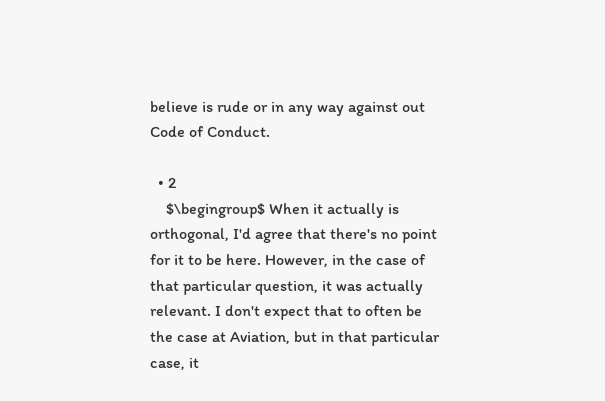believe is rude or in any way against out Code of Conduct.

  • 2
    $\begingroup$ When it actually is orthogonal, I'd agree that there's no point for it to be here. However, in the case of that particular question, it was actually relevant. I don't expect that to often be the case at Aviation, but in that particular case, it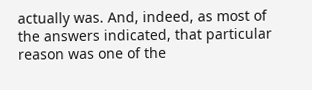actually was. And, indeed, as most of the answers indicated, that particular reason was one of the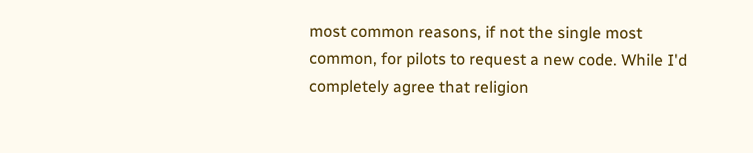most common reasons, if not the single most common, for pilots to request a new code. While I'd completely agree that religion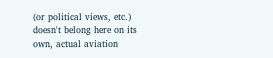(or political views, etc.) doesn't belong here on its own, actual aviation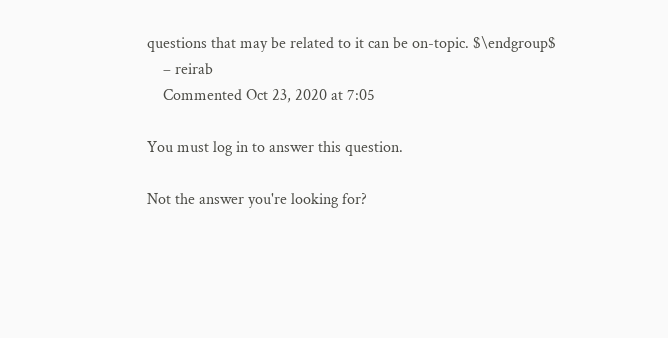questions that may be related to it can be on-topic. $\endgroup$
    – reirab
    Commented Oct 23, 2020 at 7:05

You must log in to answer this question.

Not the answer you're looking for?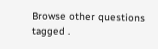Browse other questions tagged .